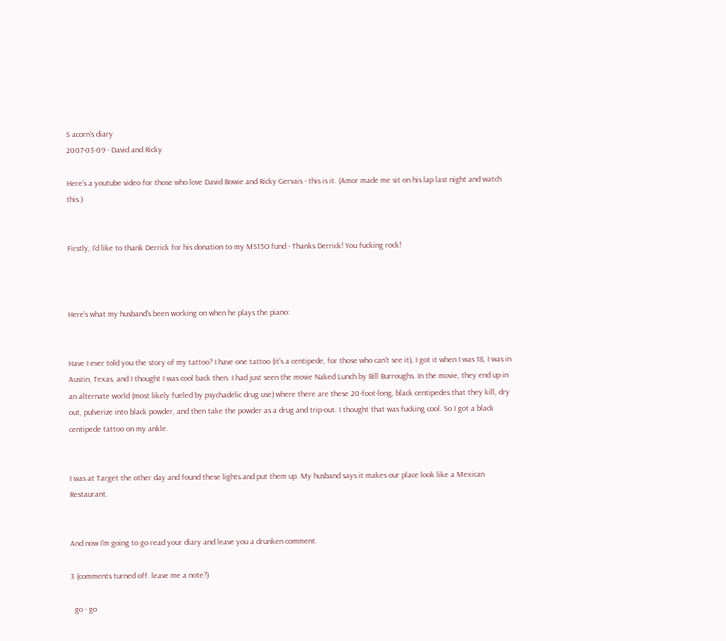S acorn's diary
2007-03-09 - David and Ricky

Here's a youtube video for those who love David Bowie and Ricky Gervais - this is it. (Amor made me sit on his lap last night and watch this.)


Firstly, I'd like to thank Derrick for his donation to my MS15O fund - Thanks Derrick! You fucking rock!



Here's what my husband's been working on when he plays the piano:


Have I ever told you the story of my tattoo? I have one tattoo (it's a centipede, for those who can't see it), I got it when I was 18, I was in Austin, Texas, and I thought I was cool back then. I had just seen the movie Naked Lunch by Bill Burroughs. In the movie, they end up in an alternate world (most likely fueled by psychadelic drug use) where there are these 20-foot-long, black centipedes that they kill, dry out, pulverize into black powder, and then take the powder as a drug and trip-out. I thought that was fucking cool. So I got a black centipede tattoo on my ankle.


I was at Target the other day and found these lights and put them up. My husband says it makes our place look like a Mexican Restaurant.


And now I'm going to go read your diary and leave you a drunken comment.

3 (comments turned off. leave me a note?)

  go - go